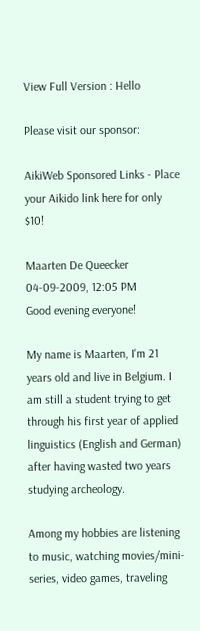View Full Version : Hello

Please visit our sponsor:

AikiWeb Sponsored Links - Place your Aikido link here for only $10!

Maarten De Queecker
04-09-2009, 12:05 PM
Good evening everyone!

My name is Maarten, I'm 21 years old and live in Belgium. I am still a student trying to get through his first year of applied linguistics (English and German) after having wasted two years studying archeology.

Among my hobbies are listening to music, watching movies/mini-series, video games, traveling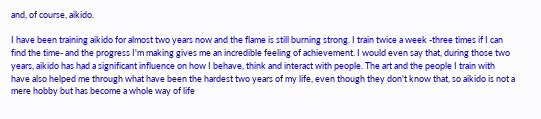and, of course, aikido.

I have been training aikido for almost two years now and the flame is still burning strong. I train twice a week -three times if I can find the time- and the progress I'm making gives me an incredible feeling of achievement. I would even say that, during those two years, aikido has had a significant influence on how I behave, think and interact with people. The art and the people I train with have also helped me through what have been the hardest two years of my life, even though they don't know that, so aikido is not a mere hobby but has become a whole way of life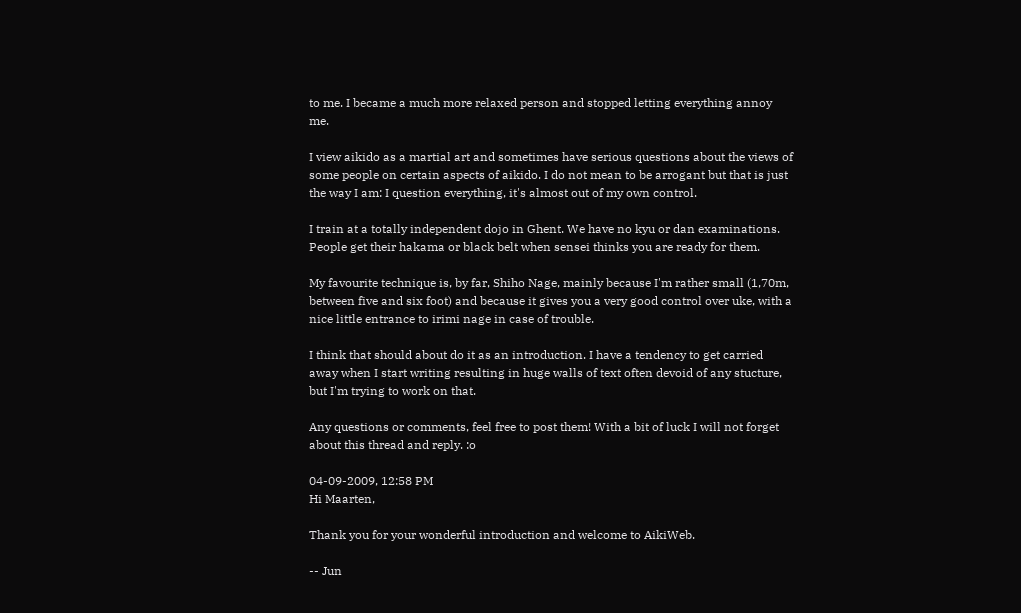to me. I became a much more relaxed person and stopped letting everything annoy me.

I view aikido as a martial art and sometimes have serious questions about the views of some people on certain aspects of aikido. I do not mean to be arrogant but that is just the way I am: I question everything, it's almost out of my own control.

I train at a totally independent dojo in Ghent. We have no kyu or dan examinations. People get their hakama or black belt when sensei thinks you are ready for them.

My favourite technique is, by far, Shiho Nage, mainly because I'm rather small (1,70m, between five and six foot) and because it gives you a very good control over uke, with a nice little entrance to irimi nage in case of trouble.

I think that should about do it as an introduction. I have a tendency to get carried away when I start writing resulting in huge walls of text often devoid of any stucture, but I'm trying to work on that.

Any questions or comments, feel free to post them! With a bit of luck I will not forget about this thread and reply. :o

04-09-2009, 12:58 PM
Hi Maarten,

Thank you for your wonderful introduction and welcome to AikiWeb.

-- Jun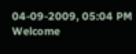04-09-2009, 05:04 PM
Welcome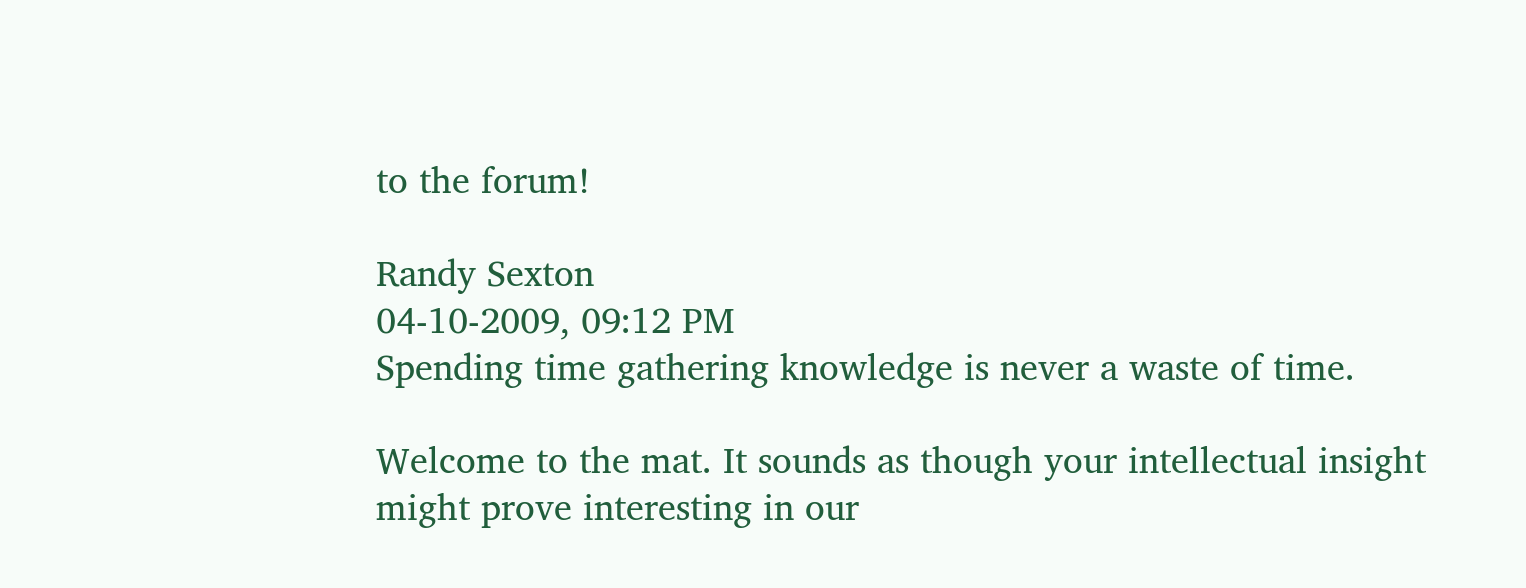to the forum!

Randy Sexton
04-10-2009, 09:12 PM
Spending time gathering knowledge is never a waste of time.

Welcome to the mat. It sounds as though your intellectual insight might prove interesting in our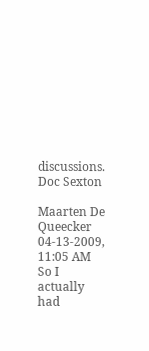discussions.
Doc Sexton

Maarten De Queecker
04-13-2009, 11:05 AM
So I actually had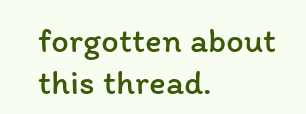forgotten about this thread.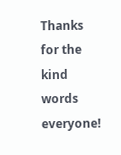Thanks for the kind words everyone!